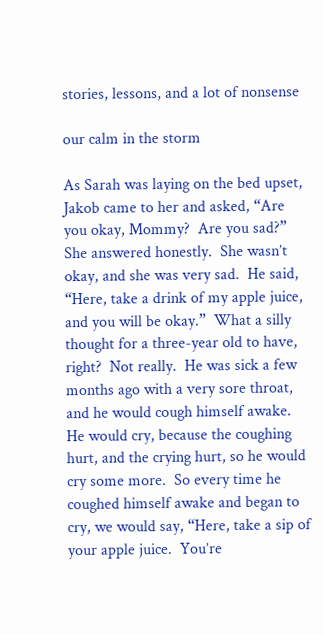stories, lessons, and a lot of nonsense

our calm in the storm

As Sarah was laying on the bed upset, Jakob came to her and asked, “Are you okay, Mommy?  Are you sad?”  She answered honestly.  She wasn’t okay, and she was very sad.  He said, “Here, take a drink of my apple juice, and you will be okay.”  What a silly thought for a three-year old to have, right?  Not really.  He was sick a few months ago with a very sore throat, and he would cough himself awake.  He would cry, because the coughing hurt, and the crying hurt, so he would cry some more.  So every time he coughed himself awake and began to cry, we would say, “Here, take a sip of your apple juice.  You’re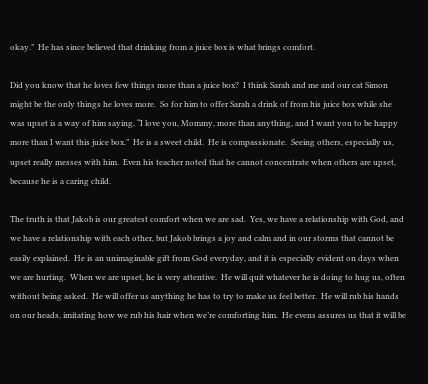okay.”  He has since believed that drinking from a juice box is what brings comfort.

Did you know that he loves few things more than a juice box?  I think Sarah and me and our cat Simon might be the only things he loves more.  So for him to offer Sarah a drink of from his juice box while she was upset is a way of him saying, “I love you, Mommy, more than anything, and I want you to be happy more than I want this juice box.”  He is a sweet child.  He is compassionate.  Seeing others, especially us, upset really messes with him.  Even his teacher noted that he cannot concentrate when others are upset, because he is a caring child.

The truth is that Jakob is our greatest comfort when we are sad.  Yes, we have a relationship with God, and we have a relationship with each other, but Jakob brings a joy and calm and in our storms that cannot be easily explained.  He is an unimaginable gift from God everyday, and it is especially evident on days when we are hurting.  When we are upset, he is very attentive.  He will quit whatever he is doing to hug us, often without being asked.  He will offer us anything he has to try to make us feel better.  He will rub his hands on our heads, imitating how we rub his hair when we’re comforting him.  He evens assures us that it will be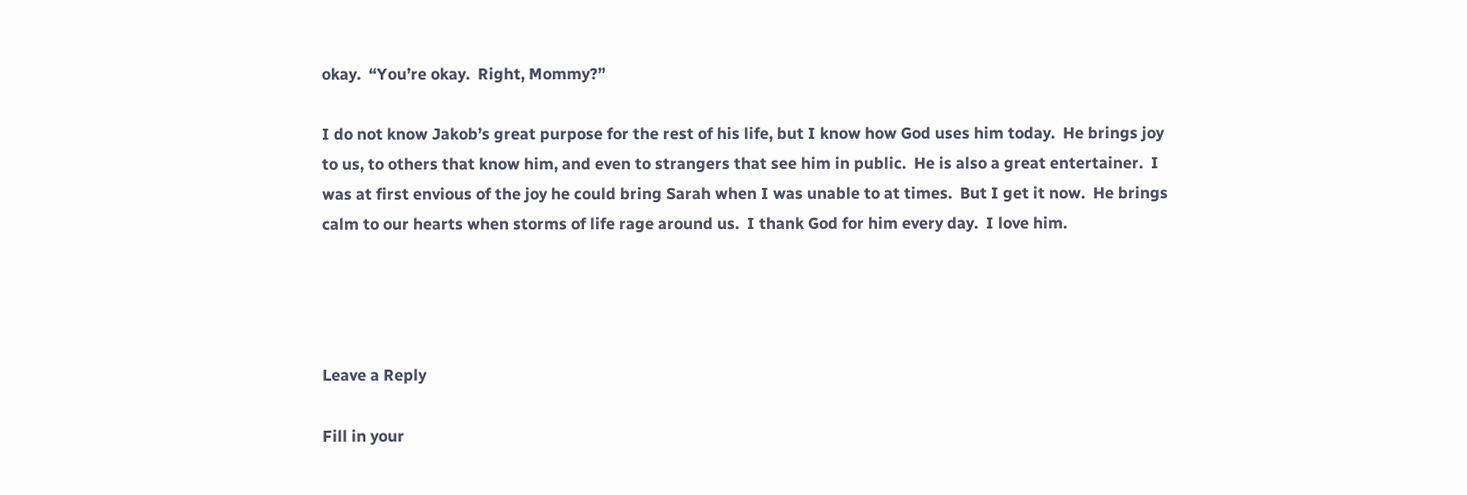okay.  “You’re okay.  Right, Mommy?”

I do not know Jakob’s great purpose for the rest of his life, but I know how God uses him today.  He brings joy to us, to others that know him, and even to strangers that see him in public.  He is also a great entertainer.  I was at first envious of the joy he could bring Sarah when I was unable to at times.  But I get it now.  He brings calm to our hearts when storms of life rage around us.  I thank God for him every day.  I love him.




Leave a Reply

Fill in your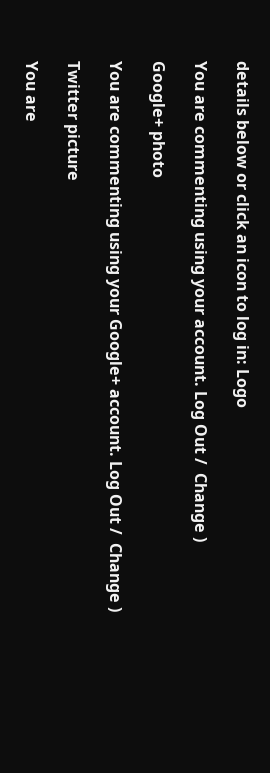details below or click an icon to log in: Logo

You are commenting using your account. Log Out /  Change )

Google+ photo

You are commenting using your Google+ account. Log Out /  Change )

Twitter picture

You are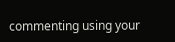commenting using your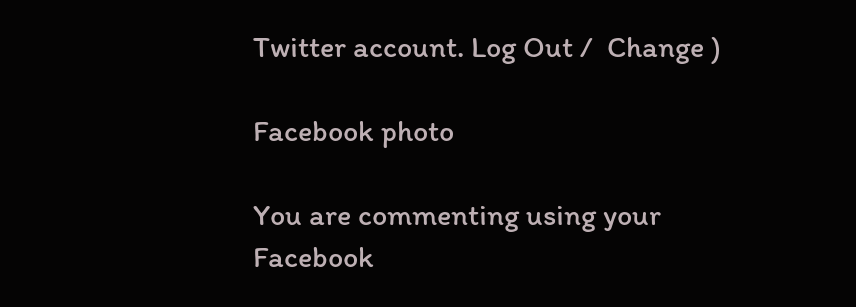Twitter account. Log Out /  Change )

Facebook photo

You are commenting using your Facebook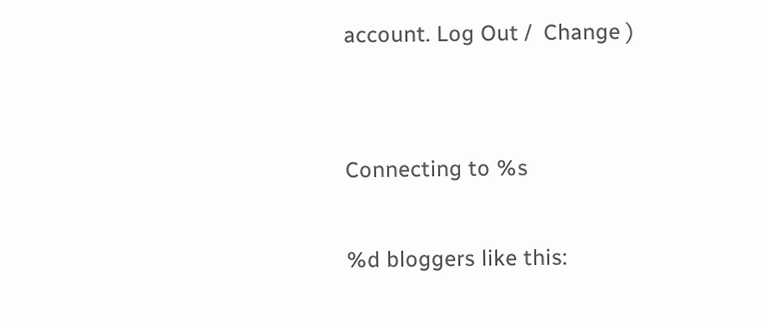account. Log Out /  Change )


Connecting to %s

%d bloggers like this: